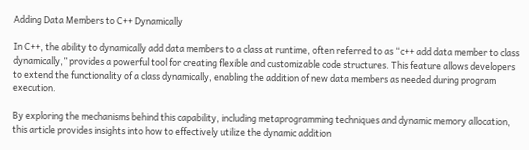Adding Data Members to C++ Dynamically

In C++, the ability to dynamically add data members to a class at runtime, often referred to as “c++ add data member to class dynamically,” provides a powerful tool for creating flexible and customizable code structures. This feature allows developers to extend the functionality of a class dynamically, enabling the addition of new data members as needed during program execution.

By exploring the mechanisms behind this capability, including metaprogramming techniques and dynamic memory allocation, this article provides insights into how to effectively utilize the dynamic addition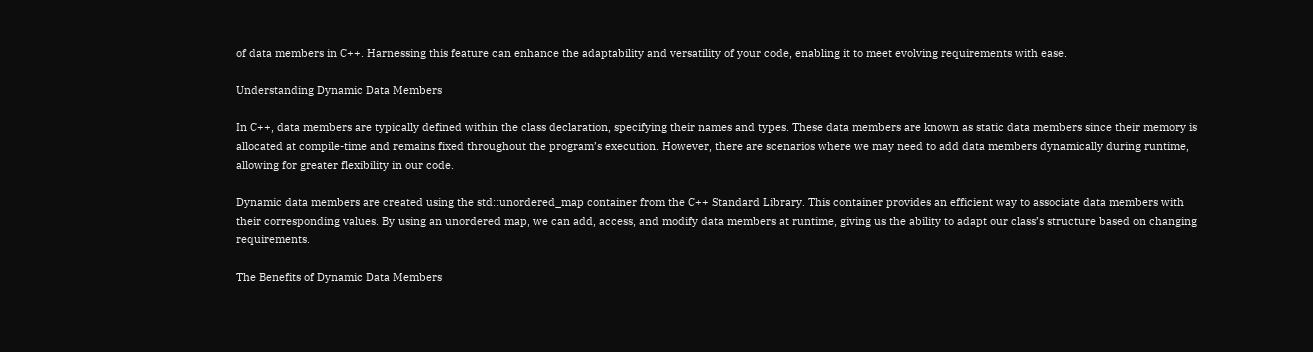of data members in C++. Harnessing this feature can enhance the adaptability and versatility of your code, enabling it to meet evolving requirements with ease.

Understanding Dynamic Data Members

In C++, data members are typically defined within the class declaration, specifying their names and types. These data members are known as static data members since their memory is allocated at compile-time and remains fixed throughout the program’s execution. However, there are scenarios where we may need to add data members dynamically during runtime, allowing for greater flexibility in our code.

Dynamic data members are created using the std::unordered_map container from the C++ Standard Library. This container provides an efficient way to associate data members with their corresponding values. By using an unordered map, we can add, access, and modify data members at runtime, giving us the ability to adapt our class’s structure based on changing requirements.

The Benefits of Dynamic Data Members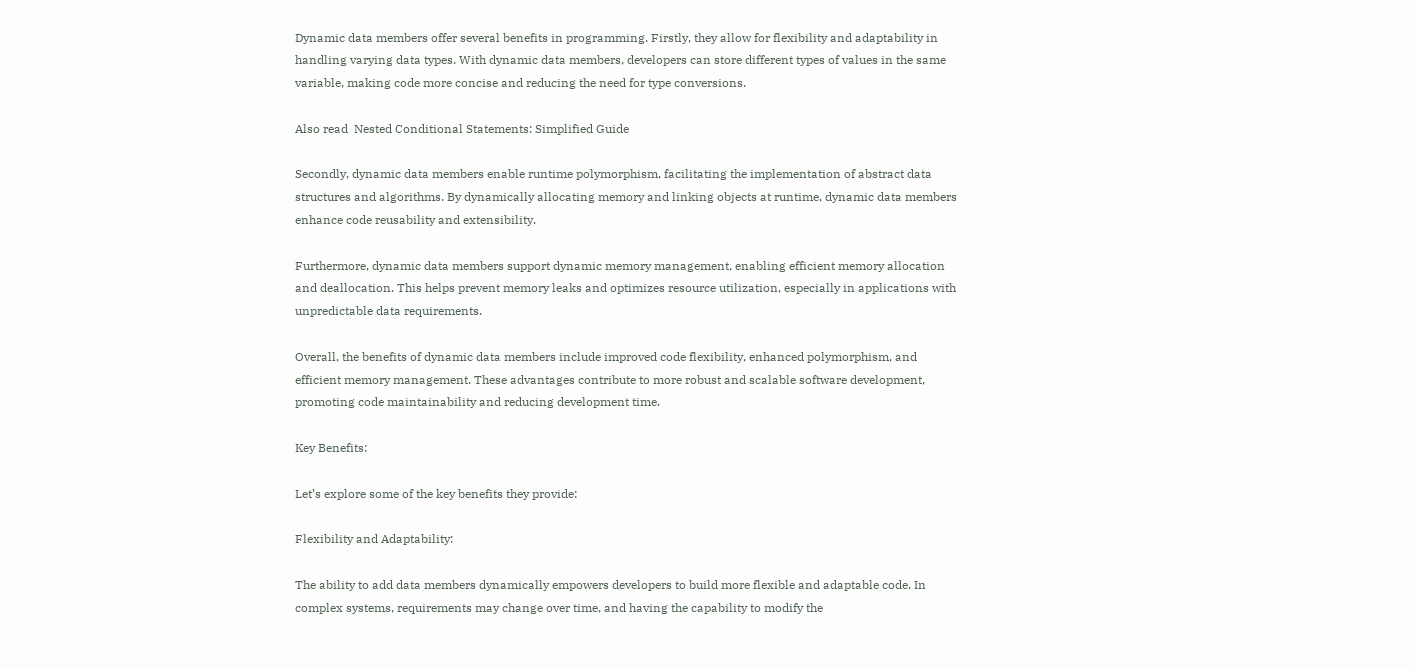Dynamic data members offer several benefits in programming. Firstly, they allow for flexibility and adaptability in handling varying data types. With dynamic data members, developers can store different types of values in the same variable, making code more concise and reducing the need for type conversions.

Also read  Nested Conditional Statements: Simplified Guide

Secondly, dynamic data members enable runtime polymorphism, facilitating the implementation of abstract data structures and algorithms. By dynamically allocating memory and linking objects at runtime, dynamic data members enhance code reusability and extensibility.

Furthermore, dynamic data members support dynamic memory management, enabling efficient memory allocation and deallocation. This helps prevent memory leaks and optimizes resource utilization, especially in applications with unpredictable data requirements.

Overall, the benefits of dynamic data members include improved code flexibility, enhanced polymorphism, and efficient memory management. These advantages contribute to more robust and scalable software development, promoting code maintainability and reducing development time.

Key Benefits:

Let’s explore some of the key benefits they provide:

Flexibility and Adaptability:

The ability to add data members dynamically empowers developers to build more flexible and adaptable code. In complex systems, requirements may change over time, and having the capability to modify the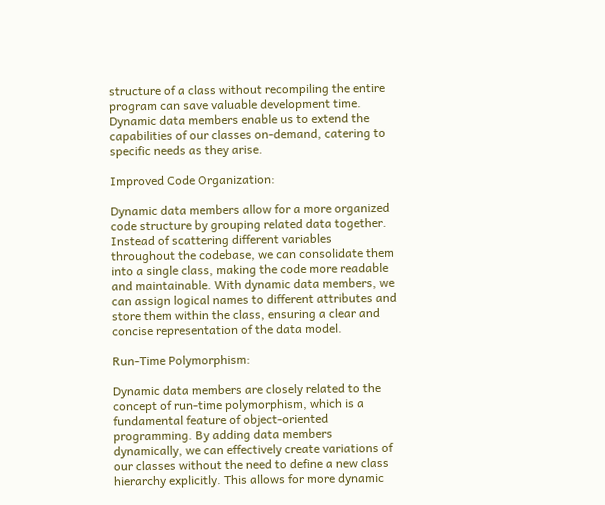structure of a class without recompiling the entire program can save valuable development time. Dynamic data members enable us to extend the capabilities of our classes on-demand, catering to specific needs as they arise.

Improved Code Organization:

Dynamic data members allow for a more organized code structure by grouping related data together. Instead of scattering different variables throughout the codebase, we can consolidate them into a single class, making the code more readable and maintainable. With dynamic data members, we can assign logical names to different attributes and store them within the class, ensuring a clear and concise representation of the data model.

Run-Time Polymorphism:

Dynamic data members are closely related to the concept of run-time polymorphism, which is a fundamental feature of object-oriented programming. By adding data members dynamically, we can effectively create variations of our classes without the need to define a new class hierarchy explicitly. This allows for more dynamic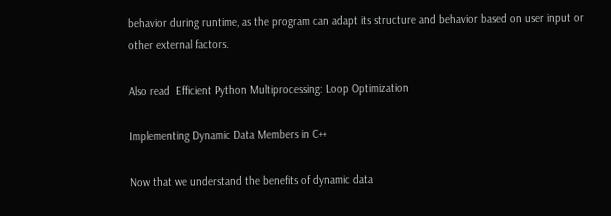behavior during runtime, as the program can adapt its structure and behavior based on user input or other external factors.

Also read  Efficient Python Multiprocessing: Loop Optimization

Implementing Dynamic Data Members in C++

Now that we understand the benefits of dynamic data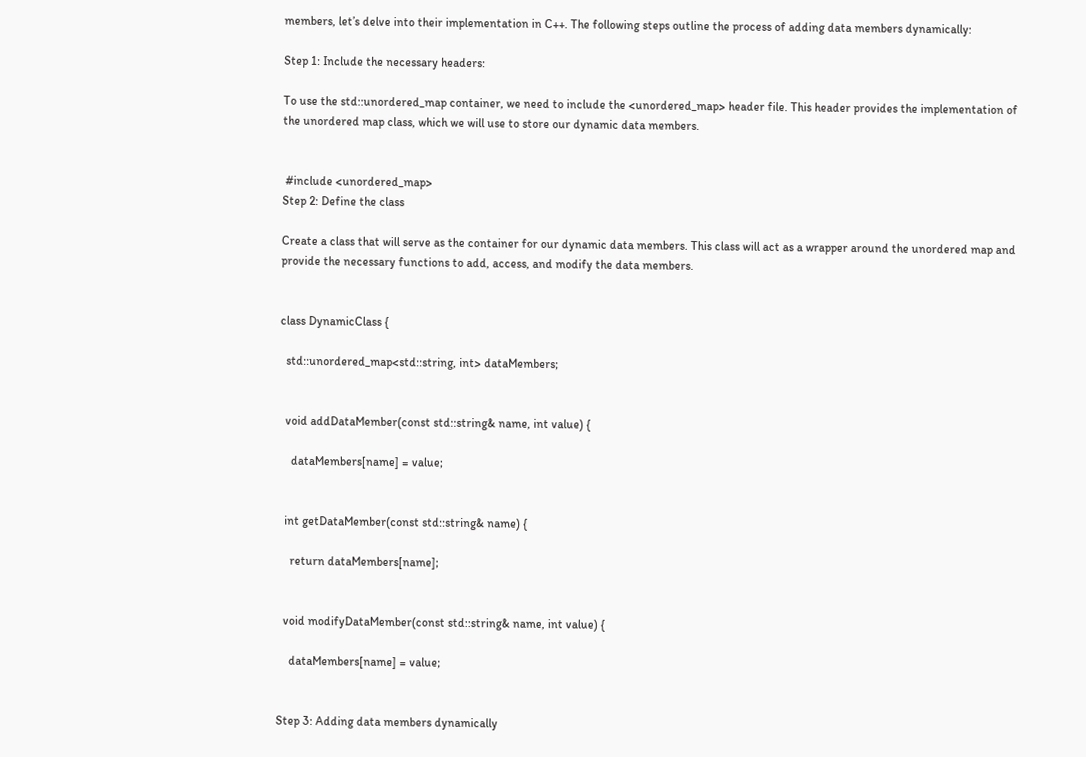members, let’s delve into their implementation in C++. The following steps outline the process of adding data members dynamically:

Step 1: Include the necessary headers:

To use the std::unordered_map container, we need to include the <unordered_map> header file. This header provides the implementation of the unordered map class, which we will use to store our dynamic data members.


 #include <unordered_map>
Step 2: Define the class

Create a class that will serve as the container for our dynamic data members. This class will act as a wrapper around the unordered map and provide the necessary functions to add, access, and modify the data members.


class DynamicClass {

  std::unordered_map<std::string, int> dataMembers;


  void addDataMember(const std::string& name, int value) {

    dataMembers[name] = value;


  int getDataMember(const std::string& name) {

    return dataMembers[name];


  void modifyDataMember(const std::string& name, int value) {

    dataMembers[name] = value;


Step 3: Adding data members dynamically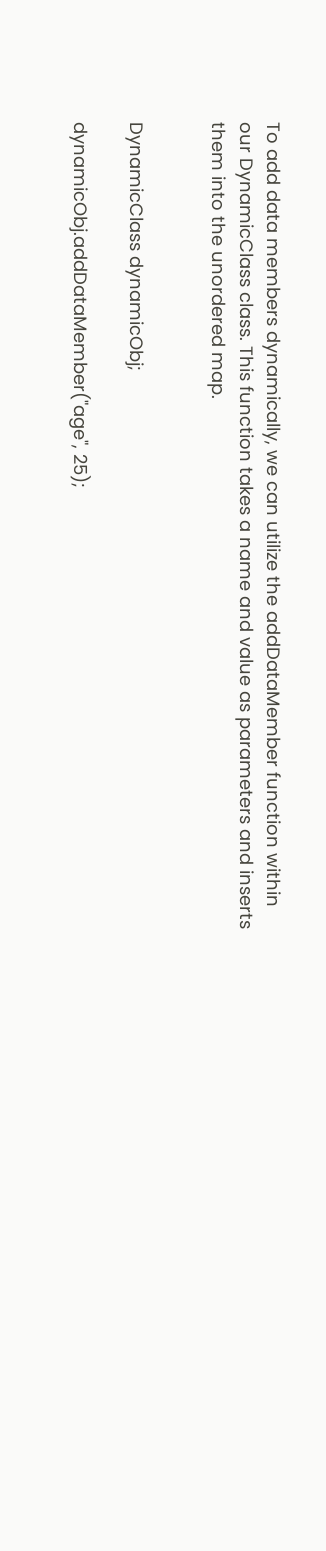To add data members dynamically, we can utilize the addDataMember function within our DynamicClass class. This function takes a name and value as parameters and inserts them into the unordered map.


DynamicClass dynamicObj;

dynamicObj.addDataMember("age", 25);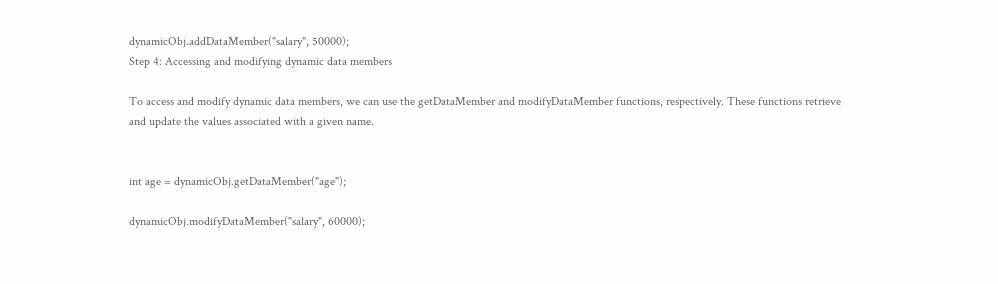dynamicObj.addDataMember("salary", 50000);
Step 4: Accessing and modifying dynamic data members

To access and modify dynamic data members, we can use the getDataMember and modifyDataMember functions, respectively. These functions retrieve and update the values associated with a given name.


int age = dynamicObj.getDataMember("age");

dynamicObj.modifyDataMember("salary", 60000);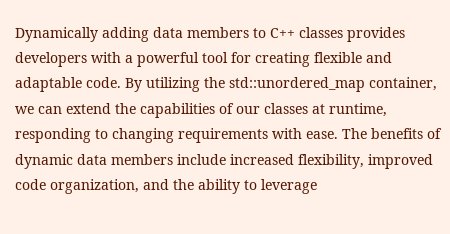Dynamically adding data members to C++ classes provides developers with a powerful tool for creating flexible and adaptable code. By utilizing the std::unordered_map container, we can extend the capabilities of our classes at runtime, responding to changing requirements with ease. The benefits of dynamic data members include increased flexibility, improved code organization, and the ability to leverage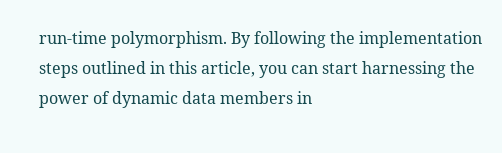run-time polymorphism. By following the implementation steps outlined in this article, you can start harnessing the power of dynamic data members in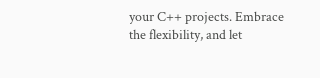your C++ projects. Embrace the flexibility, and let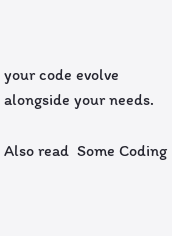your code evolve alongside your needs.

Also read  Some Coding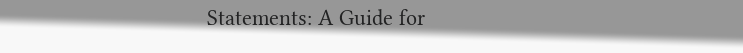Statements: A Guide for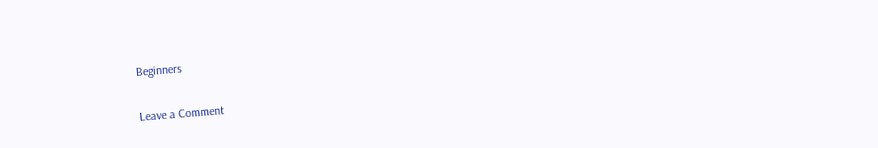Beginners

Leave a Comment